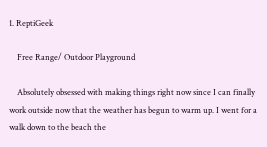1. ReptiGeek

    Free Range/ Outdoor Playground

    Absolutely obsessed with making things right now since I can finally work outside now that the weather has begun to warm up. I went for a walk down to the beach the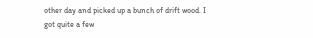other day and picked up a bunch of drift wood. I got quite a few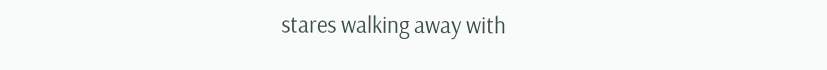stares walking away with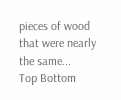pieces of wood that were nearly the same...
Top Bottom